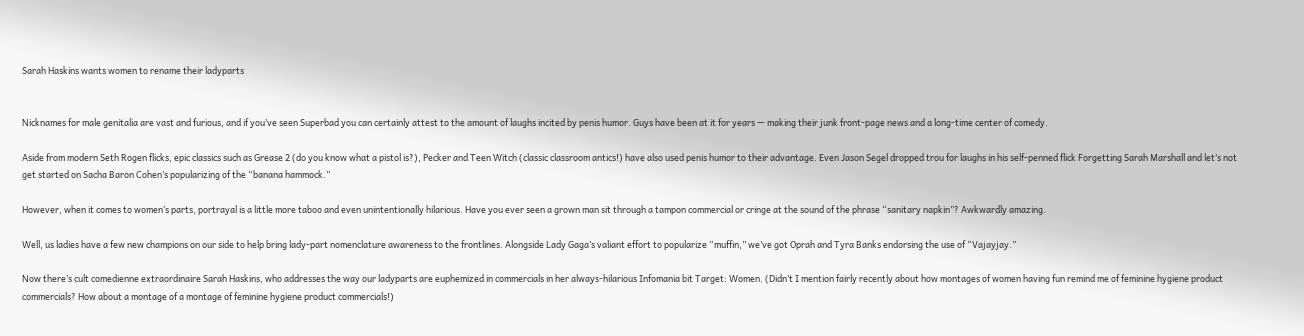Sarah Haskins wants women to rename their ladyparts


Nicknames for male genitalia are vast and furious, and if you’ve seen Superbad you can certainly attest to the amount of laughs incited by penis humor. Guys have been at it for years — making their junk front-page news and a long-time center of comedy.

Aside from modern Seth Rogen flicks, epic classics such as Grease 2 (do you know what a pistol is?), Pecker and Teen Witch (classic classroom antics!) have also used penis humor to their advantage. Even Jason Segel dropped trou for laughs in his self-penned flick Forgetting Sarah Marshall and let’s not get started on Sacha Baron Cohen’s popularizing of the “banana hammock.”

However, when it comes to women’s parts, portrayal is a little more taboo and even unintentionally hilarious. Have you ever seen a grown man sit through a tampon commercial or cringe at the sound of the phrase “sanitary napkin”? Awkwardly amazing.

Well, us ladies have a few new champions on our side to help bring lady-part nomenclature awareness to the frontlines. Alongside Lady Gaga’s valiant effort to popularize “muffin,” we’ve got Oprah and Tyra Banks endorsing the use of “Vajayjay.”

Now there’s cult comedienne extraordinaire Sarah Haskins, who addresses the way our ladyparts are euphemized in commercials in her always-hilarious Infomania bit Target: Women. (Didn’t I mention fairly recently about how montages of women having fun remind me of feminine hygiene product commercials? How about a montage of a montage of feminine hygiene product commercials!)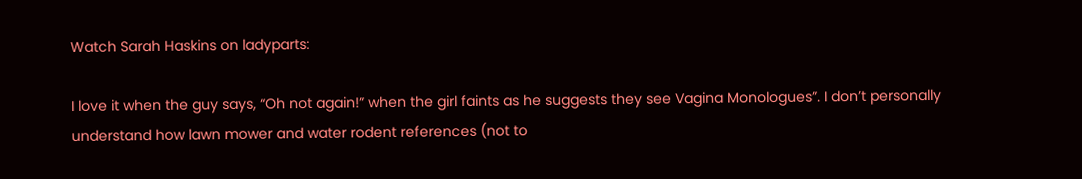Watch Sarah Haskins on ladyparts:

I love it when the guy says, “Oh not again!” when the girl faints as he suggests they see Vagina Monologues”. I don’t personally understand how lawn mower and water rodent references (not to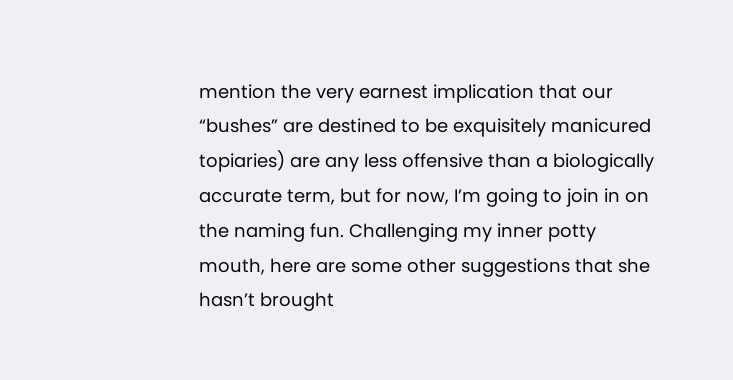mention the very earnest implication that our “bushes” are destined to be exquisitely manicured topiaries) are any less offensive than a biologically accurate term, but for now, I’m going to join in on the naming fun. Challenging my inner potty mouth, here are some other suggestions that she hasn’t brought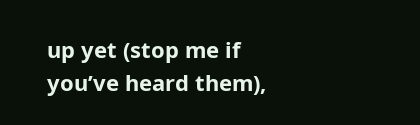up yet (stop me if you’ve heard them),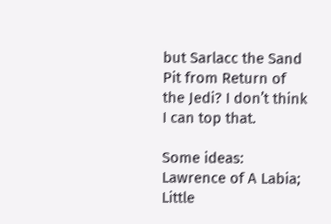but Sarlacc the Sand Pit from Return of the Jedi? I don’t think I can top that.

Some ideas: Lawrence of A Labia; Little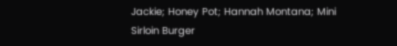Jackie; Honey Pot; Hannah Montana; Mini Sirloin Burger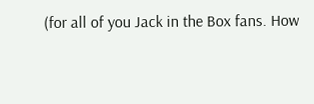(for all of you Jack in the Box fans. How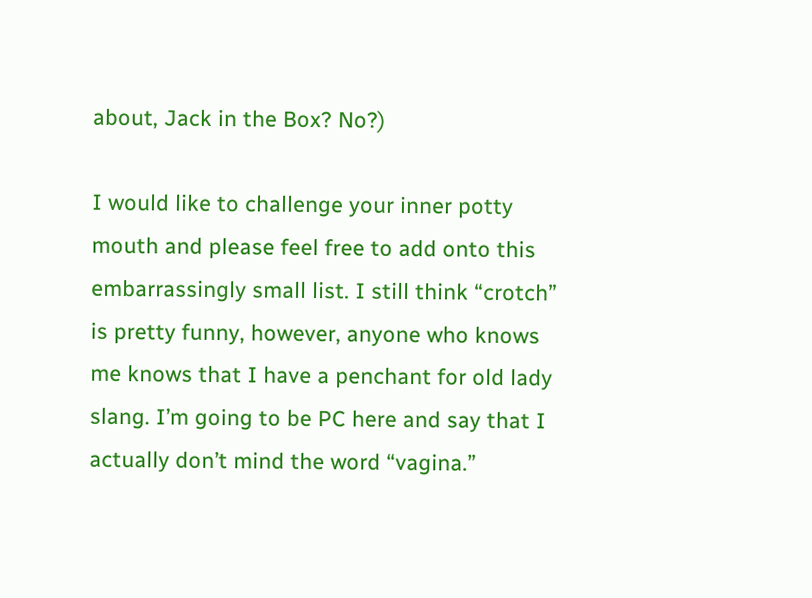about, Jack in the Box? No?)

I would like to challenge your inner potty mouth and please feel free to add onto this embarrassingly small list. I still think “crotch” is pretty funny, however, anyone who knows me knows that I have a penchant for old lady slang. I’m going to be PC here and say that I actually don’t mind the word “vagina.”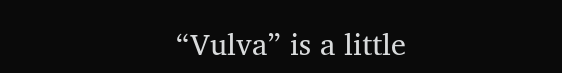“Vulva” is a little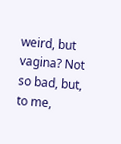weird, but vagina? Not so bad, but, to me,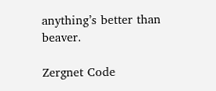anything’s better than beaver.

Zergnet Code